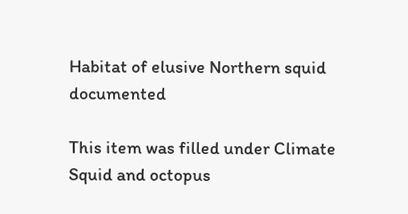Habitat of elusive Northern squid documented

This item was filled under Climate
Squid and octopus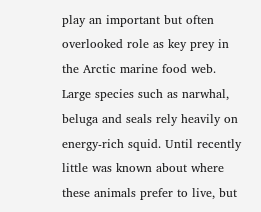play an important but often overlooked role as key prey in the Arctic marine food web. Large species such as narwhal, beluga and seals rely heavily on energy-rich squid. Until recently little was known about where these animals prefer to live, but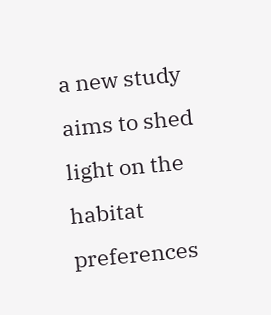a new study aims to shed light on the habitat preferences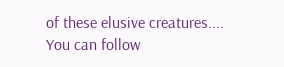of these elusive creatures....
You can follow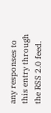any responses to this entry through the RSS 2.0 feed.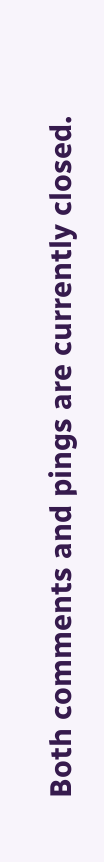Both comments and pings are currently closed.